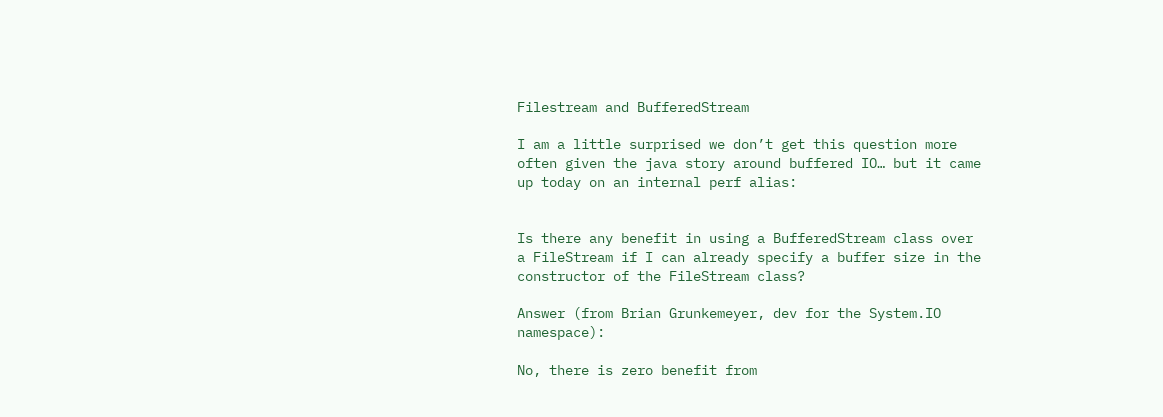Filestream and BufferedStream

I am a little surprised we don’t get this question more often given the java story around buffered IO… but it came up today on an internal perf alias:


Is there any benefit in using a BufferedStream class over a FileStream if I can already specify a buffer size in the constructor of the FileStream class?

Answer (from Brian Grunkemeyer, dev for the System.IO namespace):

No, there is zero benefit from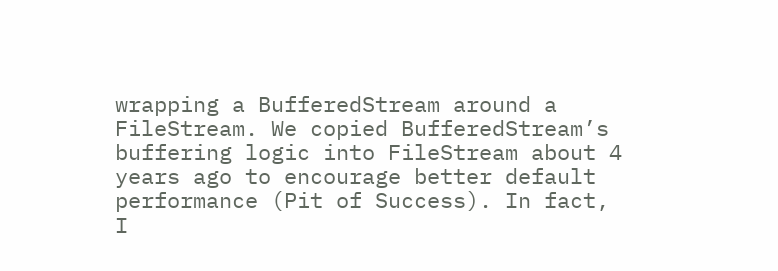wrapping a BufferedStream around a FileStream. We copied BufferedStream’s buffering logic into FileStream about 4 years ago to encourage better default performance (Pit of Success). In fact, I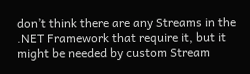don’t think there are any Streams in the .NET Framework that require it, but it might be needed by custom Stream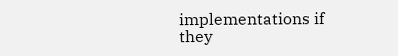implementations if they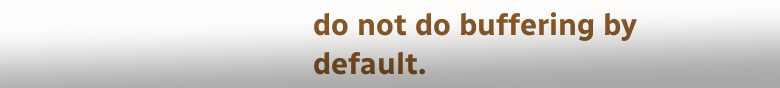do not do buffering by default.